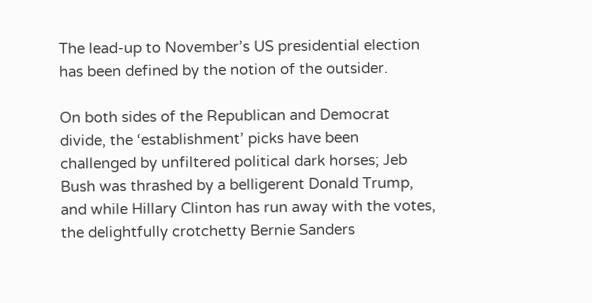The lead-up to November’s US presidential election has been defined by the notion of the outsider.

On both sides of the Republican and Democrat divide, the ‘establishment’ picks have been challenged by unfiltered political dark horses; Jeb Bush was thrashed by a belligerent Donald Trump, and while Hillary Clinton has run away with the votes, the delightfully crotchetty Bernie Sanders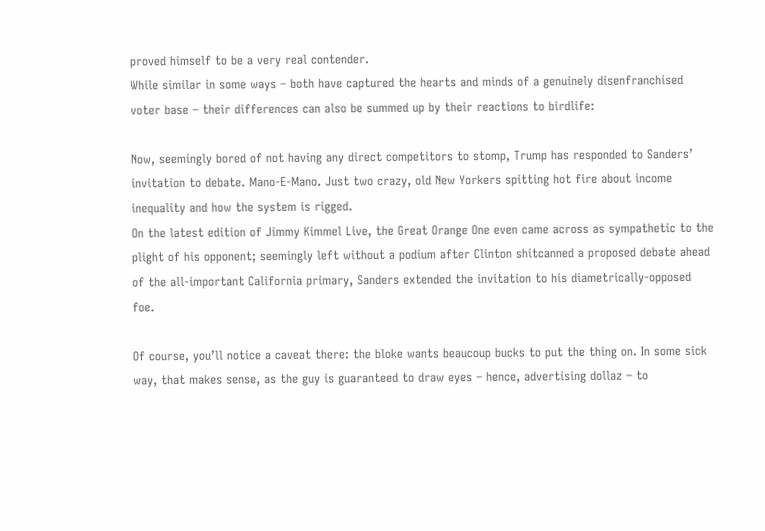proved himself to be a very real contender.
While similar in some ways – both have captured the hearts and minds of a genuinely disenfranchised voter base – their differences can also be summed up by their reactions to birdlife:

Now, seemingly bored of not having any direct competitors to stomp, Trump has responded to Sanders’ invitation to debate. Mano-E-Mano. Just two crazy, old New Yorkers spitting hot fire about income inequality and how the system is rigged.
On the latest edition of Jimmy Kimmel Live, the Great Orange One even came across as sympathetic to the plight of his opponent; seemingly left without a podium after Clinton shitcanned a proposed debate ahead of the all-important California primary, Sanders extended the invitation to his diametrically-opposed foe.

Of course, you’ll notice a caveat there: the bloke wants beaucoup bucks to put the thing on. In some sick way, that makes sense, as the guy is guaranteed to draw eyes – hence, advertising dollaz – to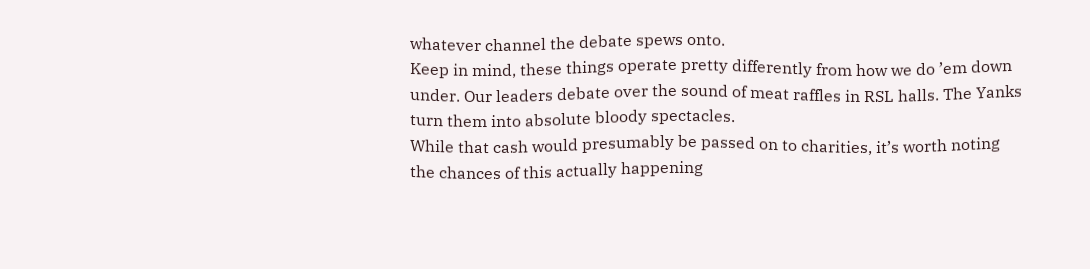whatever channel the debate spews onto.
Keep in mind, these things operate pretty differently from how we do ’em down under. Our leaders debate over the sound of meat raffles in RSL halls. The Yanks turn them into absolute bloody spectacles.
While that cash would presumably be passed on to charities, it’s worth noting the chances of this actually happening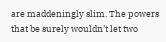are maddeningly slim. The powers that be surely wouldn’t let two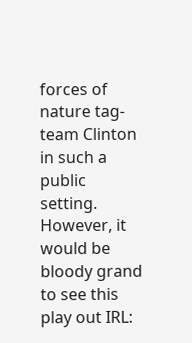forces of nature tag-team Clinton in such a public setting.
However, it would be bloody grand to see this play out IRL: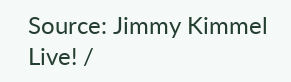Source: Jimmy Kimmel Live! /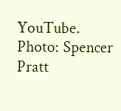YouTube.
Photo: Spencer Pratt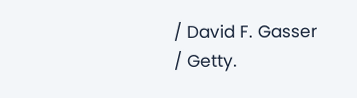/ David F. Gasser / Getty.